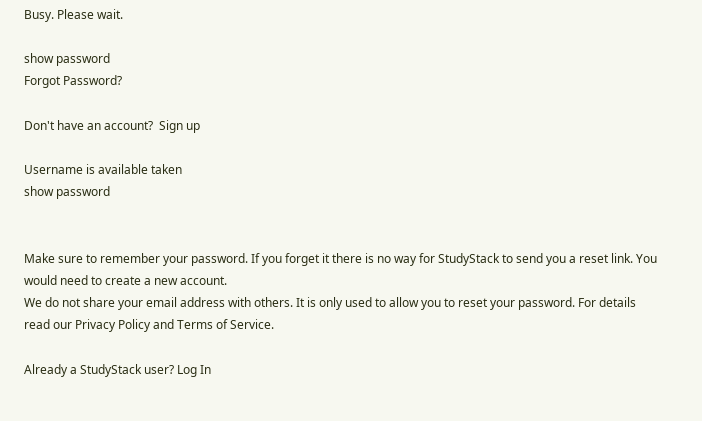Busy. Please wait.

show password
Forgot Password?

Don't have an account?  Sign up

Username is available taken
show password


Make sure to remember your password. If you forget it there is no way for StudyStack to send you a reset link. You would need to create a new account.
We do not share your email address with others. It is only used to allow you to reset your password. For details read our Privacy Policy and Terms of Service.

Already a StudyStack user? Log In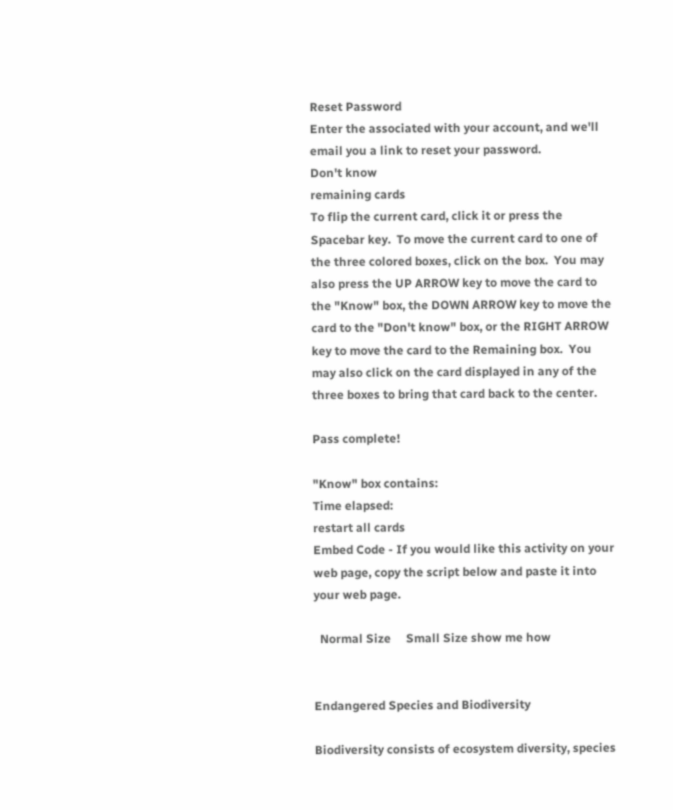Reset Password
Enter the associated with your account, and we'll email you a link to reset your password.
Don't know
remaining cards
To flip the current card, click it or press the Spacebar key.  To move the current card to one of the three colored boxes, click on the box.  You may also press the UP ARROW key to move the card to the "Know" box, the DOWN ARROW key to move the card to the "Don't know" box, or the RIGHT ARROW key to move the card to the Remaining box.  You may also click on the card displayed in any of the three boxes to bring that card back to the center.

Pass complete!

"Know" box contains:
Time elapsed:
restart all cards
Embed Code - If you would like this activity on your web page, copy the script below and paste it into your web page.

  Normal Size     Small Size show me how


Endangered Species and Biodiversity

Biodiversity consists of ecosystem diversity, species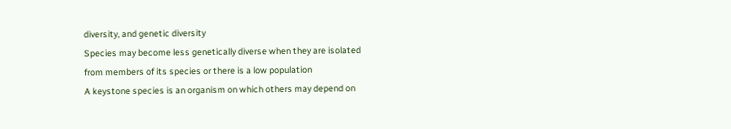diversity, and genetic diversity
Species may become less genetically diverse when they are isolated from members of its species or there is a low population
A keystone species is an organism on which others may depend on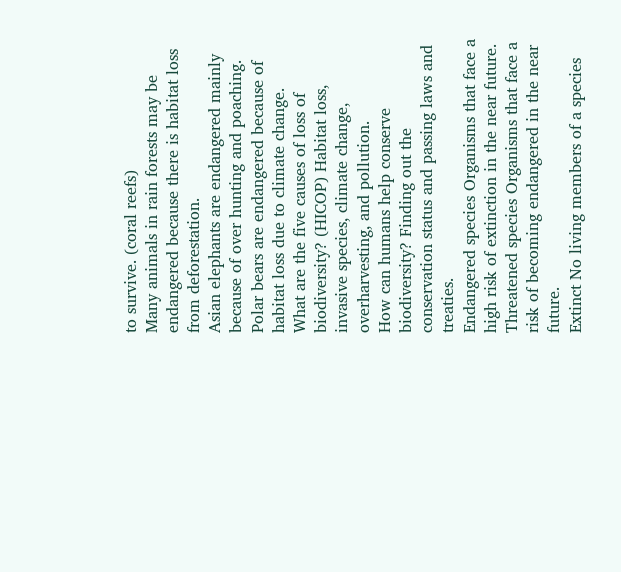to survive. (coral reefs)
Many animals in rain forests may be endangered because there is habitat loss from deforestation.
Asian elephants are endangered mainly because of over hunting and poaching.
Polar bears are endangered because of habitat loss due to climate change.
What are the five causes of loss of biodiversity? (HICOP) Habitat loss, invasive species, climate change, overharvesting, and pollution.
How can humans help conserve biodiversity? Finding out the conservation status and passing laws and treaties.
Endangered species Organisms that face a high risk of extinction in the near future.
Threatened species Organisms that face a risk of becoming endangered in the near future.
Extinct No living members of a species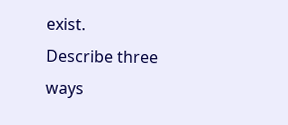exist.
Describe three ways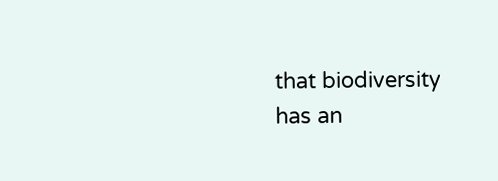that biodiversity has an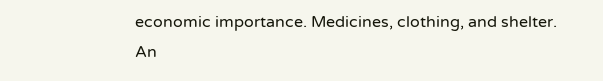economic importance. Medicines, clothing, and shelter.
An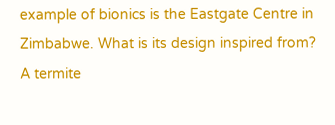example of bionics is the Eastgate Centre in Zimbabwe. What is its design inspired from? A termite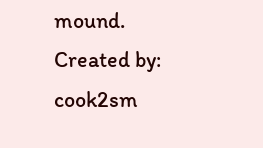mound.
Created by: cook2sm